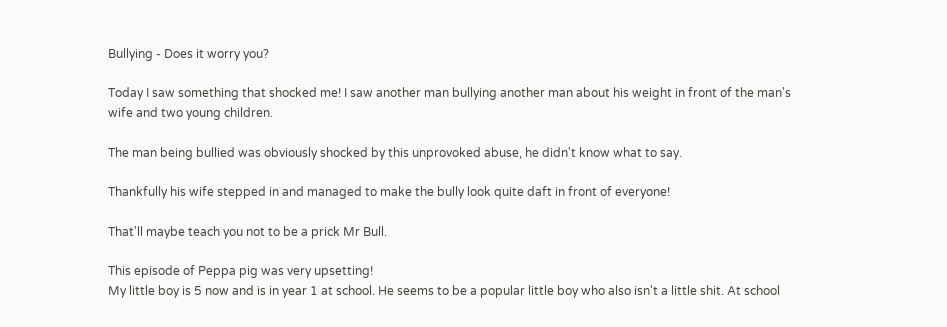Bullying - Does it worry you?

Today I saw something that shocked me! I saw another man bullying another man about his weight in front of the man's wife and two young children.

The man being bullied was obviously shocked by this unprovoked abuse, he didn't know what to say.

Thankfully his wife stepped in and managed to make the bully look quite daft in front of everyone!

That'll maybe teach you not to be a prick Mr Bull.

This episode of Peppa pig was very upsetting!
My little boy is 5 now and is in year 1 at school. He seems to be a popular little boy who also isn't a little shit. At school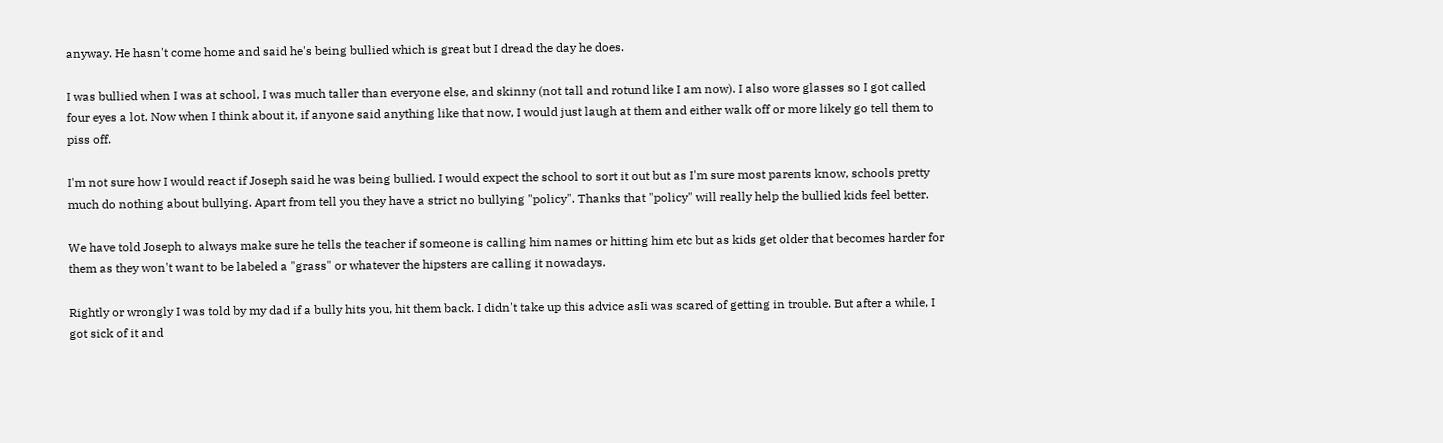anyway. He hasn't come home and said he's being bullied which is great but I dread the day he does.

I was bullied when I was at school, I was much taller than everyone else, and skinny (not tall and rotund like I am now). I also wore glasses so I got called four eyes a lot. Now when I think about it, if anyone said anything like that now, I would just laugh at them and either walk off or more likely go tell them to piss off.

I'm not sure how I would react if Joseph said he was being bullied. I would expect the school to sort it out but as I'm sure most parents know, schools pretty much do nothing about bullying. Apart from tell you they have a strict no bullying "policy". Thanks that "policy" will really help the bullied kids feel better.

We have told Joseph to always make sure he tells the teacher if someone is calling him names or hitting him etc but as kids get older that becomes harder for them as they won't want to be labeled a "grass" or whatever the hipsters are calling it nowadays.

Rightly or wrongly I was told by my dad if a bully hits you, hit them back. I didn't take up this advice asIi was scared of getting in trouble. But after a while, I got sick of it and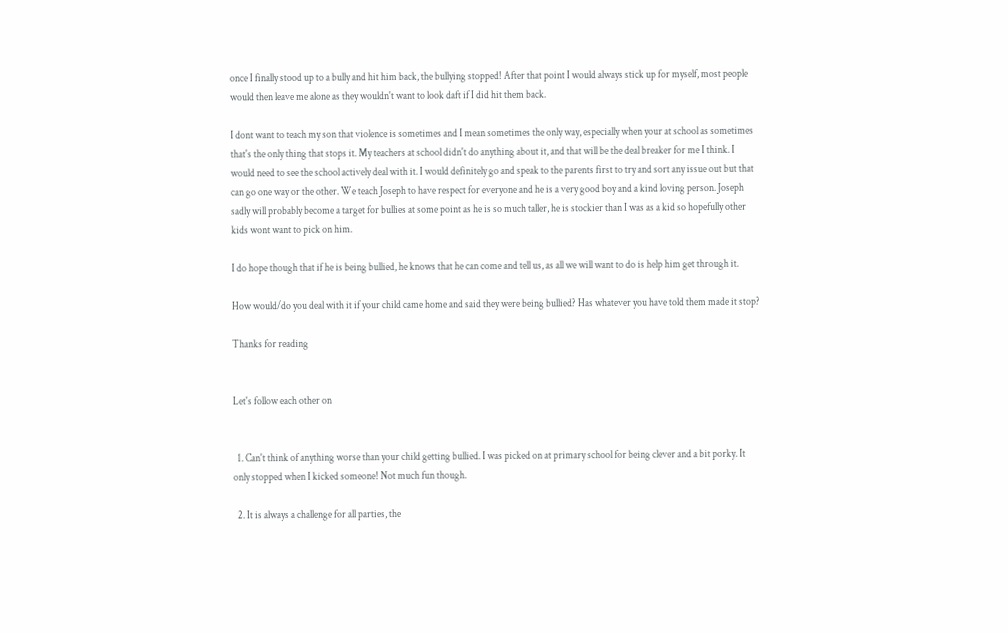once I finally stood up to a bully and hit him back, the bullying stopped! After that point I would always stick up for myself, most people would then leave me alone as they wouldn't want to look daft if I did hit them back.

I dont want to teach my son that violence is sometimes and I mean sometimes the only way, especially when your at school as sometimes that's the only thing that stops it. My teachers at school didn't do anything about it, and that will be the deal breaker for me I think. I would need to see the school actively deal with it. I would definitely go and speak to the parents first to try and sort any issue out but that can go one way or the other. We teach Joseph to have respect for everyone and he is a very good boy and a kind loving person. Joseph sadly will probably become a target for bullies at some point as he is so much taller, he is stockier than I was as a kid so hopefully other kids wont want to pick on him.

I do hope though that if he is being bullied, he knows that he can come and tell us, as all we will want to do is help him get through it.

How would/do you deal with it if your child came home and said they were being bullied? Has whatever you have told them made it stop?

Thanks for reading


Let's follow each other on


  1. Can't think of anything worse than your child getting bullied. I was picked on at primary school for being clever and a bit porky. It only stopped when I kicked someone! Not much fun though.

  2. It is always a challenge for all parties, the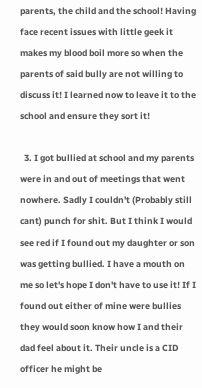parents, the child and the school! Having face recent issues with little geek it makes my blood boil more so when the parents of said bully are not willing to discuss it! I learned now to leave it to the school and ensure they sort it!

  3. I got bullied at school and my parents were in and out of meetings that went nowhere. Sadly I couldn't (Probably still cant) punch for shit. But I think I would see red if I found out my daughter or son was getting bullied. I have a mouth on me so let's hope I don't have to use it! If I found out either of mine were bullies they would soon know how I and their dad feel about it. Their uncle is a CID officer he might be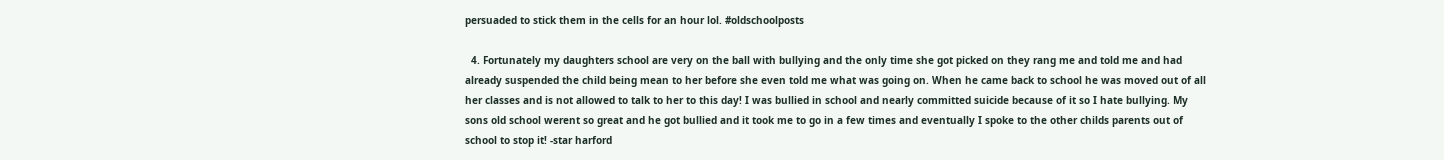persuaded to stick them in the cells for an hour lol. #oldschoolposts

  4. Fortunately my daughters school are very on the ball with bullying and the only time she got picked on they rang me and told me and had already suspended the child being mean to her before she even told me what was going on. When he came back to school he was moved out of all her classes and is not allowed to talk to her to this day! I was bullied in school and nearly committed suicide because of it so I hate bullying. My sons old school werent so great and he got bullied and it took me to go in a few times and eventually I spoke to the other childs parents out of school to stop it! -star harford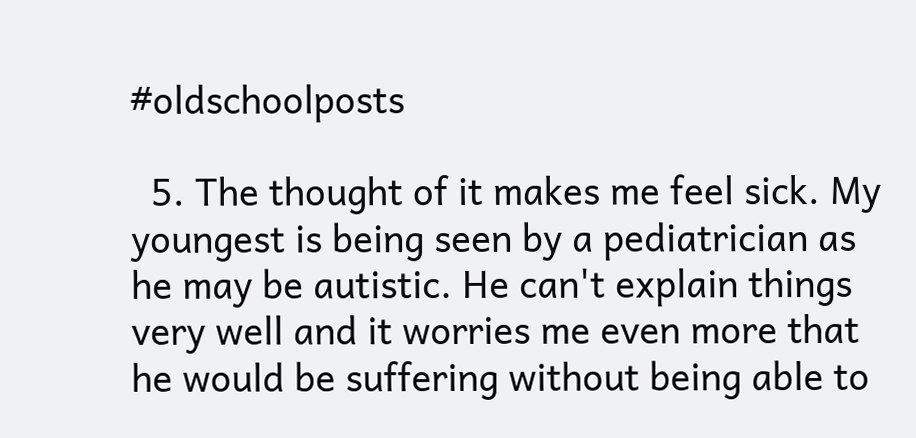#oldschoolposts

  5. The thought of it makes me feel sick. My youngest is being seen by a pediatrician as he may be autistic. He can't explain things very well and it worries me even more that he would be suffering without being able to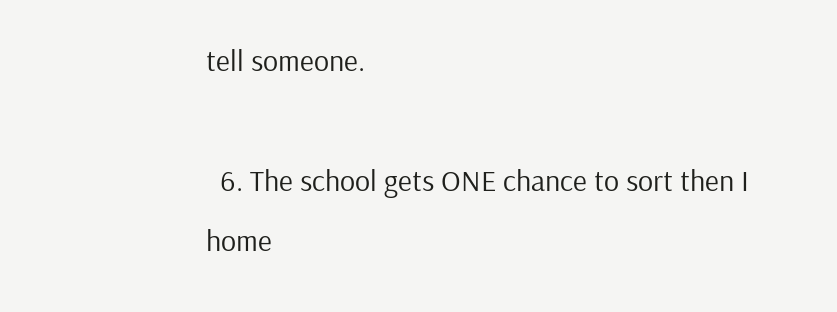tell someone.

  6. The school gets ONE chance to sort then I home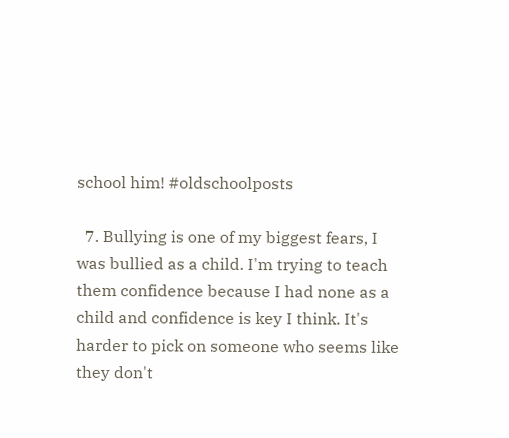school him! #oldschoolposts

  7. Bullying is one of my biggest fears, I was bullied as a child. I'm trying to teach them confidence because I had none as a child and confidence is key I think. It's harder to pick on someone who seems like they don't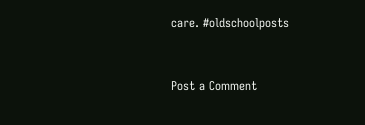care. #oldschoolposts


Post a Comment